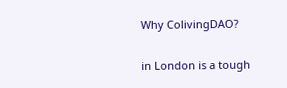Why ColivingDAO?

in London is a tough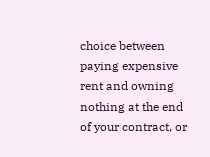choice between paying expensive rent and owning nothing at the end of your contract, or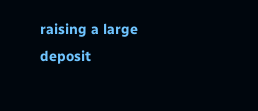raising a large deposit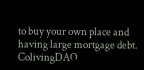to buy your own place and having large mortgage debt.
ColivingDAO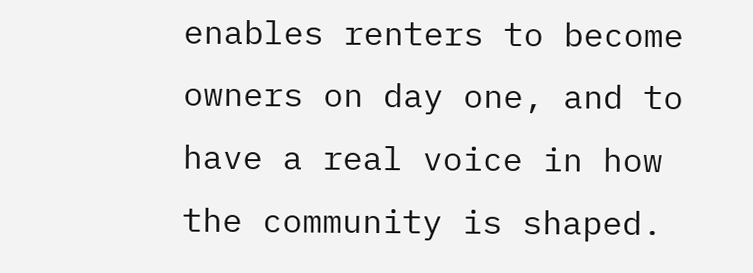enables renters to become owners on day one, and to have a real voice in how the community is shaped.